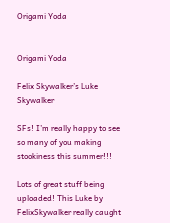Origami Yoda


Origami Yoda

Felix Skywalker’s Luke Skywalker

SFs! I’m really happy to see so many of you making stookiness this summer!!!

Lots of great stuff being uploaded! This Luke by FelixSkywalker really caught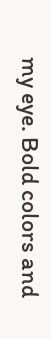my eye. Bold colors and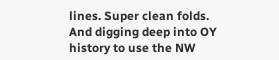lines. Super clean folds. And digging deep into OY history to use the NW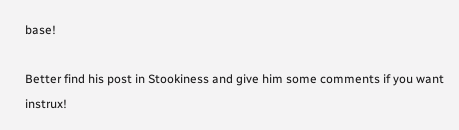base!

Better find his post in Stookiness and give him some comments if you want instrux!